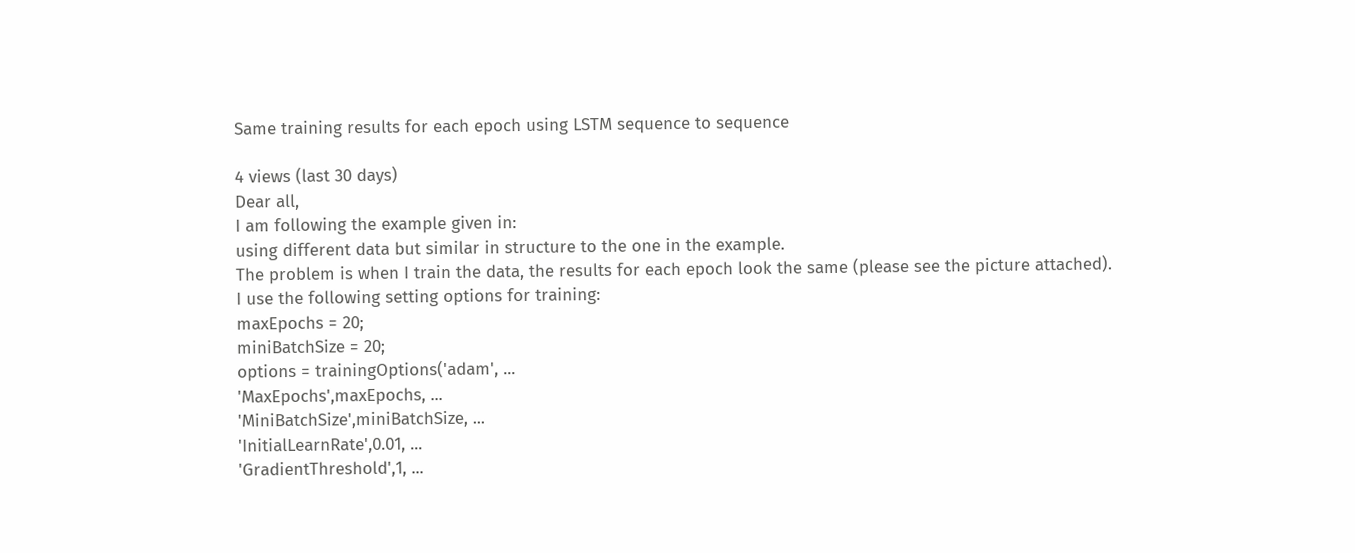Same training results for each epoch using LSTM sequence to sequence

4 views (last 30 days)
Dear all,
I am following the example given in:
using different data but similar in structure to the one in the example.
The problem is when I train the data, the results for each epoch look the same (please see the picture attached).
I use the following setting options for training:
maxEpochs = 20;
miniBatchSize = 20;
options = trainingOptions('adam', ...
'MaxEpochs',maxEpochs, ...
'MiniBatchSize',miniBatchSize, ...
'InitialLearnRate',0.01, ...
'GradientThreshold',1, ...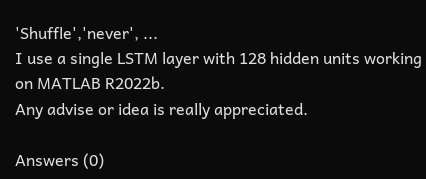'Shuffle','never', ...
I use a single LSTM layer with 128 hidden units working on MATLAB R2022b.
Any advise or idea is really appreciated.

Answers (0)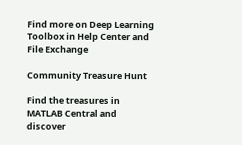Find more on Deep Learning Toolbox in Help Center and File Exchange

Community Treasure Hunt

Find the treasures in MATLAB Central and discover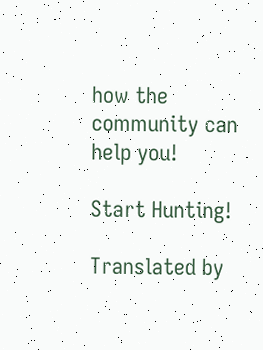how the community can help you!

Start Hunting!

Translated by